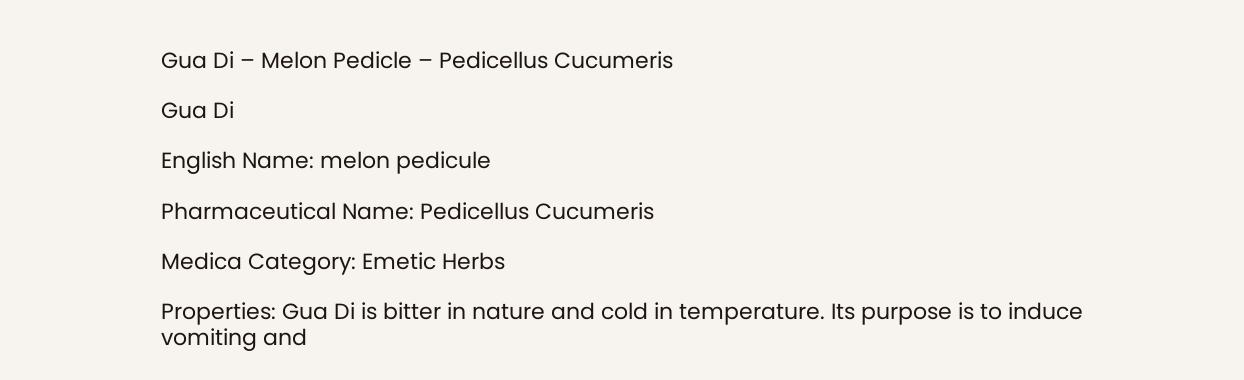Gua Di – Melon Pedicle – Pedicellus Cucumeris

Gua Di

English Name: melon pedicule

Pharmaceutical Name: Pedicellus Cucumeris

Medica Category: Emetic Herbs

Properties: Gua Di is bitter in nature and cold in temperature. Its purpose is to induce vomiting and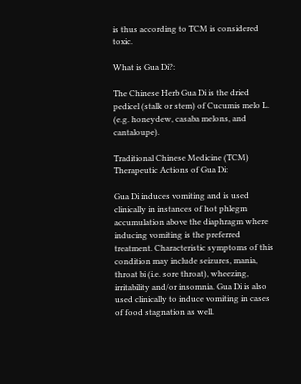is thus according to TCM is considered toxic.

What is Gua Di?:

The Chinese Herb Gua Di is the dried pedicel (stalk or stem) of Cucumis melo L. (e.g. honeydew, casaba melons, and cantaloupe).

Traditional Chinese Medicine (TCM) Therapeutic Actions of Gua Di:

Gua Di induces vomiting and is used clinically in instances of hot phlegm accumulation above the diaphragm where inducing vomiting is the preferred treatment. Characteristic symptoms of this condition may include seizures, mania, throat bi (i.e. sore throat), wheezing, irritability and/or insomnia. Gua Di is also used clinically to induce vomiting in cases of food stagnation as well.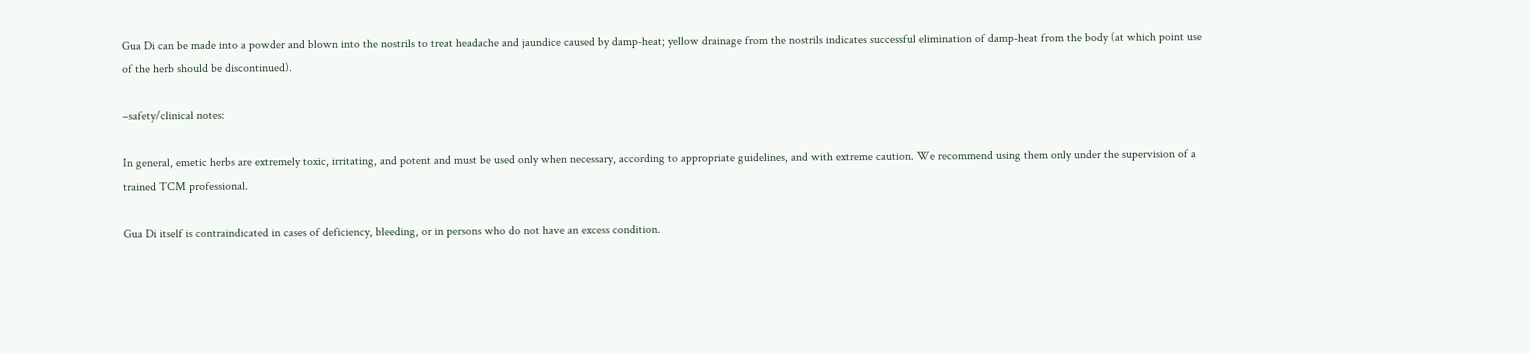Gua Di can be made into a powder and blown into the nostrils to treat headache and jaundice caused by damp-heat; yellow drainage from the nostrils indicates successful elimination of damp-heat from the body (at which point use of the herb should be discontinued).

–safety/clinical notes:

In general, emetic herbs are extremely toxic, irritating, and potent and must be used only when necessary, according to appropriate guidelines, and with extreme caution. We recommend using them only under the supervision of a trained TCM professional.

Gua Di itself is contraindicated in cases of deficiency, bleeding, or in persons who do not have an excess condition.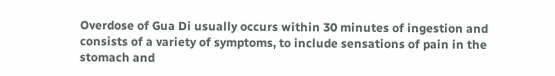Overdose of Gua Di usually occurs within 30 minutes of ingestion and consists of a variety of symptoms, to include sensations of pain in the stomach and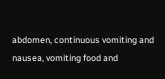abdomen, continuous vomiting and nausea, vomiting food and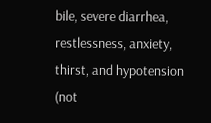bile, severe diarrhea, restlessness, anxiety, thirst, and hypotension (not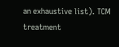an exhaustive list). TCM treatment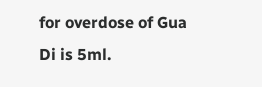for overdose of Gua Di is 5ml.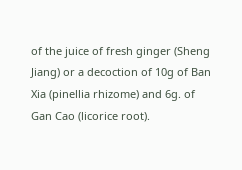of the juice of fresh ginger (Sheng Jiang) or a decoction of 10g of Ban Xia (pinellia rhizome) and 6g. of Gan Cao (licorice root).